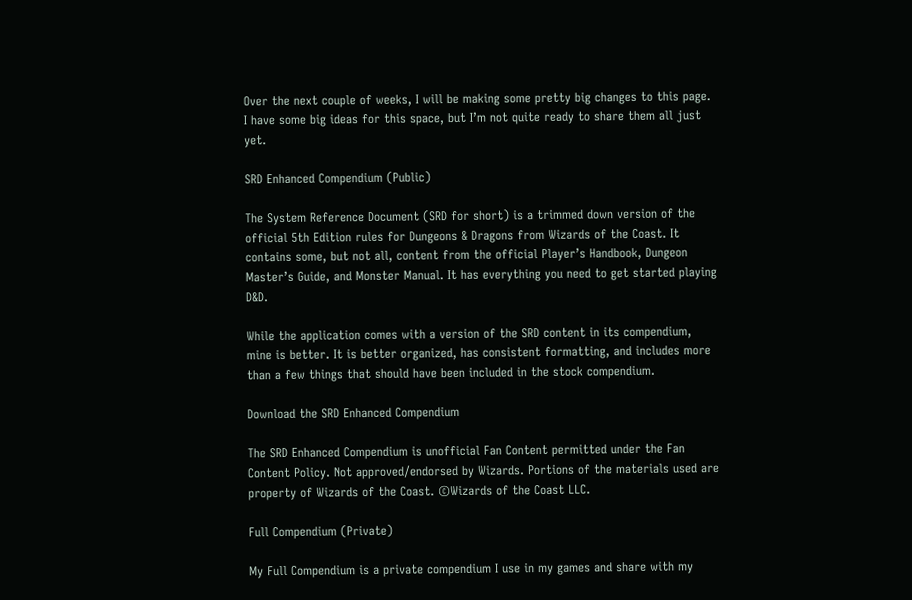Over the next couple of weeks, I will be making some pretty big changes to this page. I have some big ideas for this space, but I’m not quite ready to share them all just yet.

SRD Enhanced Compendium (Public)

The System Reference Document (SRD for short) is a trimmed down version of the official 5th Edition rules for Dungeons & Dragons from Wizards of the Coast. It contains some, but not all, content from the official Player’s Handbook, Dungeon Master’s Guide, and Monster Manual. It has everything you need to get started playing D&D.

While the application comes with a version of the SRD content in its compendium, mine is better. It is better organized, has consistent formatting, and includes more than a few things that should have been included in the stock compendium.

Download the SRD Enhanced Compendium

The SRD Enhanced Compendium is unofficial Fan Content permitted under the Fan Content Policy. Not approved/endorsed by Wizards. Portions of the materials used are property of Wizards of the Coast. ©Wizards of the Coast LLC.

Full Compendium (Private)

My Full Compendium is a private compendium I use in my games and share with my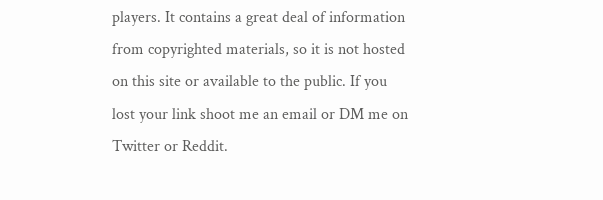players. It contains a great deal of information from copyrighted materials, so it is not hosted on this site or available to the public. If you lost your link shoot me an email or DM me on Twitter or Reddit.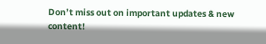Don’t miss out on important updates & new content!